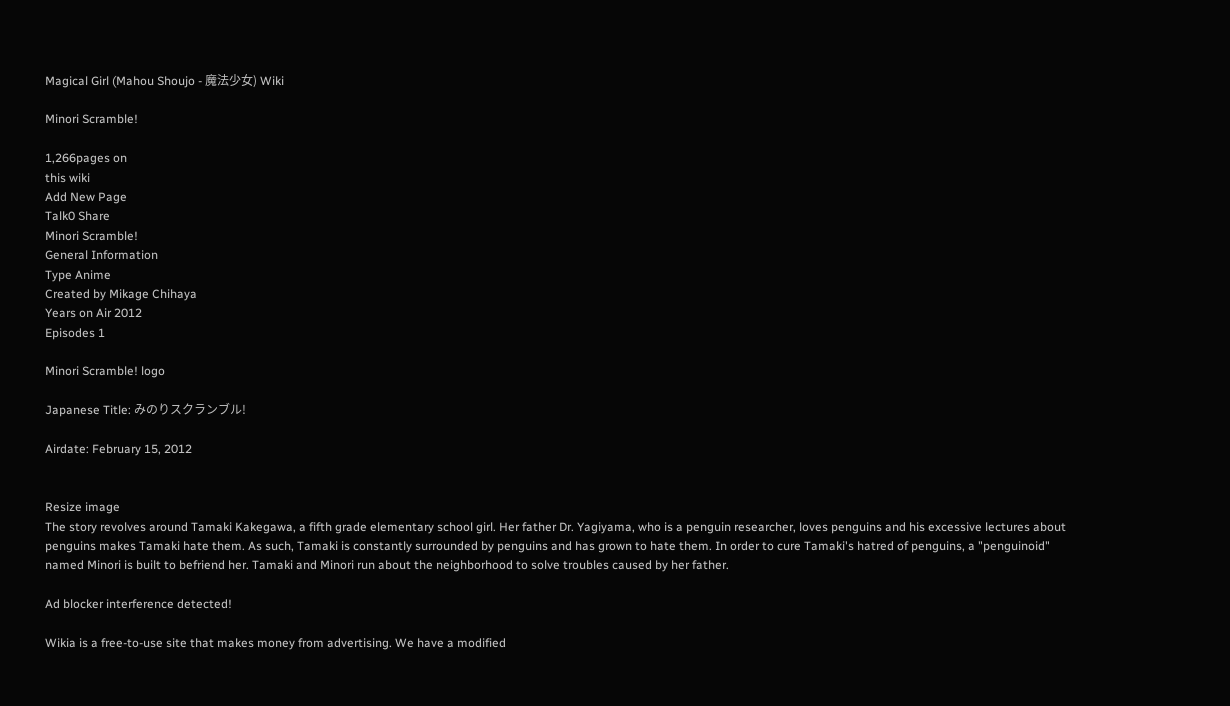Magical Girl (Mahou Shoujo - 魔法少女) Wiki

Minori Scramble!

1,266pages on
this wiki
Add New Page
Talk0 Share
Minori Scramble!
General Information
Type Anime
Created by Mikage Chihaya
Years on Air 2012
Episodes 1

Minori Scramble! logo

Japanese Title: みのりスクランブル!

Airdate: February 15, 2012


Resize image
The story revolves around Tamaki Kakegawa, a fifth grade elementary school girl. Her father Dr. Yagiyama, who is a penguin researcher, loves penguins and his excessive lectures about penguins makes Tamaki hate them. As such, Tamaki is constantly surrounded by penguins and has grown to hate them. In order to cure Tamaki's hatred of penguins, a "penguinoid" named Minori is built to befriend her. Tamaki and Minori run about the neighborhood to solve troubles caused by her father.

Ad blocker interference detected!

Wikia is a free-to-use site that makes money from advertising. We have a modified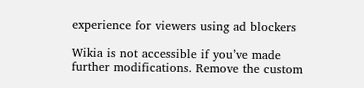experience for viewers using ad blockers

Wikia is not accessible if you’ve made further modifications. Remove the custom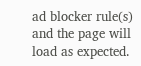ad blocker rule(s) and the page will load as expected.